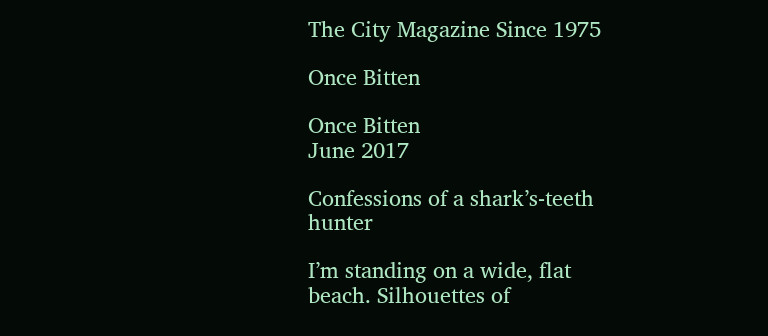The City Magazine Since 1975

Once Bitten

Once Bitten
June 2017

Confessions of a shark’s-teeth hunter

I’m standing on a wide, flat beach. Silhouettes of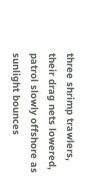three shrimp trawlers, their drag nets lowered, patrol slowly offshore as sunlight bounces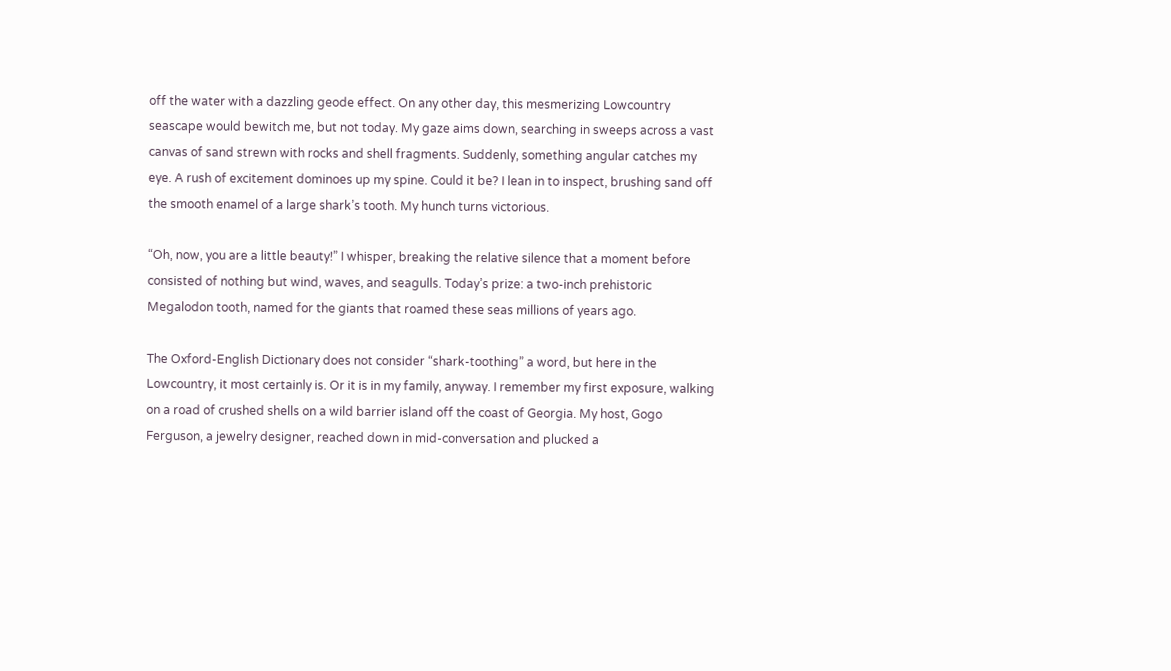off the water with a dazzling geode effect. On any other day, this mesmerizing Lowcountry seascape would bewitch me, but not today. My gaze aims down, searching in sweeps across a vast canvas of sand strewn with rocks and shell fragments. Suddenly, something angular catches my eye. A rush of excitement dominoes up my spine. Could it be? I lean in to inspect, brushing sand off the smooth enamel of a large shark’s tooth. My hunch turns victorious.

“Oh, now, you are a little beauty!” I whisper, breaking the relative silence that a moment before consisted of nothing but wind, waves, and seagulls. Today’s prize: a two-inch prehistoric Megalodon tooth, named for the giants that roamed these seas millions of years ago.

The Oxford-English Dictionary does not consider “shark-toothing” a word, but here in the Lowcountry, it most certainly is. Or it is in my family, anyway. I remember my first exposure, walking on a road of crushed shells on a wild barrier island off the coast of Georgia. My host, Gogo Ferguson, a jewelry designer, reached down in mid-conversation and plucked a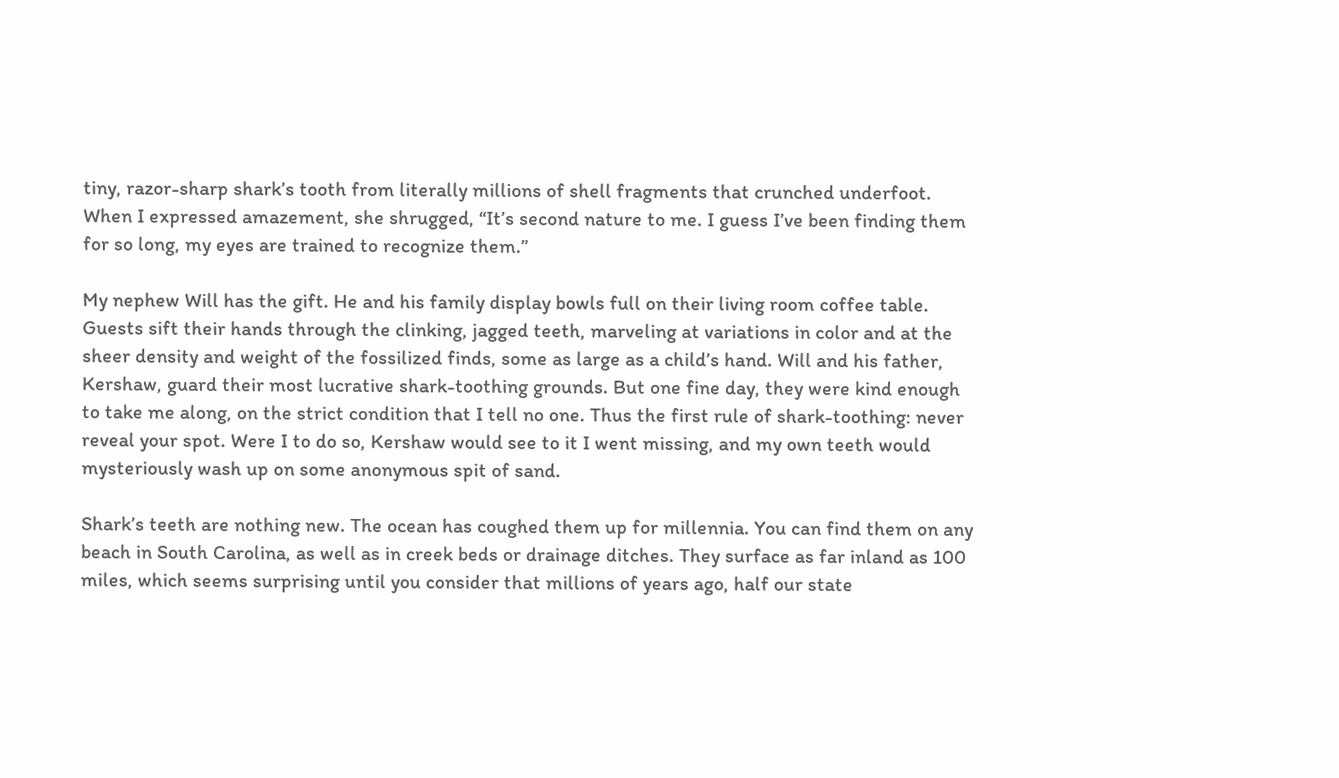tiny, razor-sharp shark’s tooth from literally millions of shell fragments that crunched underfoot. When I expressed amazement, she shrugged, “It’s second nature to me. I guess I’ve been finding them for so long, my eyes are trained to recognize them.”

My nephew Will has the gift. He and his family display bowls full on their living room coffee table. Guests sift their hands through the clinking, jagged teeth, marveling at variations in color and at the sheer density and weight of the fossilized finds, some as large as a child’s hand. Will and his father, Kershaw, guard their most lucrative shark-toothing grounds. But one fine day, they were kind enough to take me along, on the strict condition that I tell no one. Thus the first rule of shark-toothing: never reveal your spot. Were I to do so, Kershaw would see to it I went missing, and my own teeth would mysteriously wash up on some anonymous spit of sand.

Shark’s teeth are nothing new. The ocean has coughed them up for millennia. You can find them on any beach in South Carolina, as well as in creek beds or drainage ditches. They surface as far inland as 100 miles, which seems surprising until you consider that millions of years ago, half our state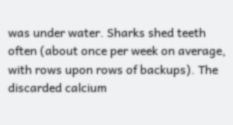was under water. Sharks shed teeth often (about once per week on average, with rows upon rows of backups). The discarded calcium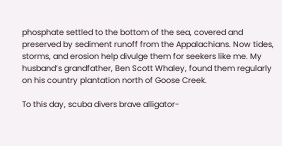phosphate settled to the bottom of the sea, covered and preserved by sediment runoff from the Appalachians. Now tides, storms, and erosion help divulge them for seekers like me. My husband’s grandfather, Ben Scott Whaley, found them regularly on his country plantation north of Goose Creek.

To this day, scuba divers brave alligator-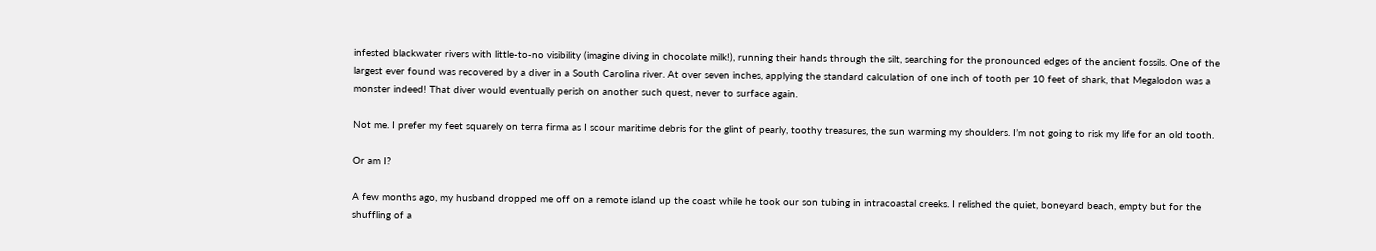infested blackwater rivers with little-to-no visibility (imagine diving in chocolate milk!), running their hands through the silt, searching for the pronounced edges of the ancient fossils. One of the largest ever found was recovered by a diver in a South Carolina river. At over seven inches, applying the standard calculation of one inch of tooth per 10 feet of shark, that Megalodon was a monster indeed! That diver would eventually perish on another such quest, never to surface again.

Not me. I prefer my feet squarely on terra firma as I scour maritime debris for the glint of pearly, toothy treasures, the sun warming my shoulders. I’m not going to risk my life for an old tooth.

Or am I?

A few months ago, my husband dropped me off on a remote island up the coast while he took our son tubing in intracoastal creeks. I relished the quiet, boneyard beach, empty but for the shuffling of a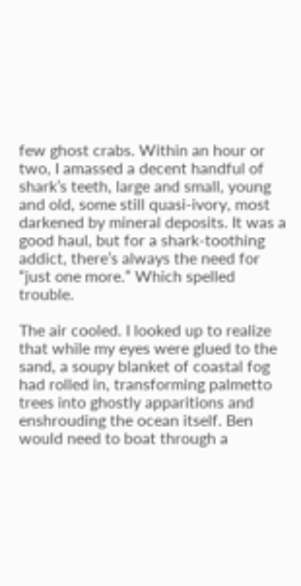few ghost crabs. Within an hour or two, I amassed a decent handful of shark’s teeth, large and small, young and old, some still quasi-ivory, most darkened by mineral deposits. It was a good haul, but for a shark-toothing addict, there’s always the need for “just one more.” Which spelled trouble.

The air cooled. I looked up to realize that while my eyes were glued to the sand, a soupy blanket of coastal fog had rolled in, transforming palmetto trees into ghostly apparitions and enshrouding the ocean itself. Ben would need to boat through a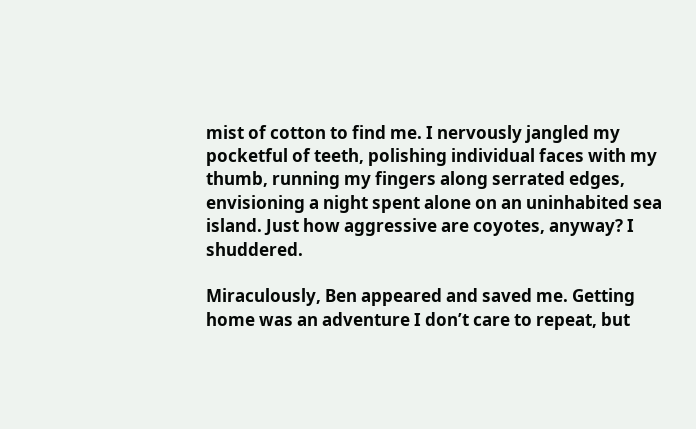mist of cotton to find me. I nervously jangled my pocketful of teeth, polishing individual faces with my thumb, running my fingers along serrated edges, envisioning a night spent alone on an uninhabited sea island. Just how aggressive are coyotes, anyway? I shuddered.

Miraculously, Ben appeared and saved me. Getting home was an adventure I don’t care to repeat, but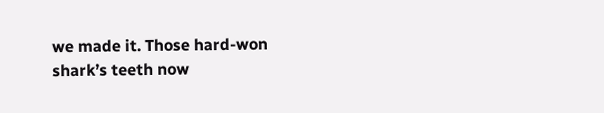we made it. Those hard-won shark’s teeth now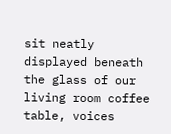sit neatly displayed beneath the glass of our living room coffee table, voices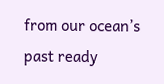from our ocean’s past ready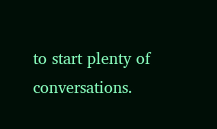to start plenty of conversations.